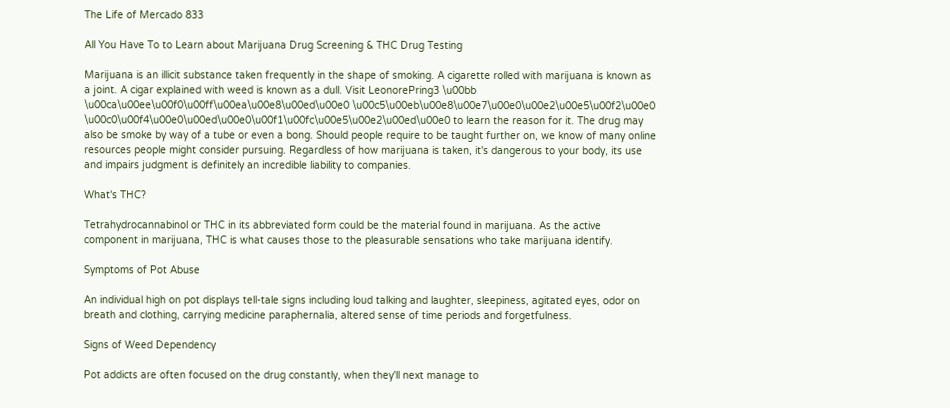The Life of Mercado 833

All You Have To to Learn about Marijuana Drug Screening & THC Drug Testing

Marijuana is an illicit substance taken frequently in the shape of smoking. A cigarette rolled with marijuana is known as a joint. A cigar explained with weed is known as a dull. Visit LeonorePring3 \u00bb \u00ca\u00ee\u00f0\u00ff\u00ea\u00e8\u00ed\u00e0 \u00c5\u00eb\u00e8\u00e7\u00e0\u00e2\u00e5\u00f2\u00e0 \u00c0\u00f4\u00e0\u00ed\u00e0\u00f1\u00fc\u00e5\u00e2\u00ed\u00e0 to learn the reason for it. The drug may also be smoke by way of a tube or even a bong. Should people require to be taught further on, we know of many online resources people might consider pursuing. Regardless of how marijuana is taken, it's dangerous to your body, its use and impairs judgment is definitely an incredible liability to companies.

What's THC?

Tetrahydrocannabinol or THC in its abbreviated form could be the material found in marijuana. As the active component in marijuana, THC is what causes those to the pleasurable sensations who take marijuana identify.

Symptoms of Pot Abuse

An individual high on pot displays tell-tale signs including loud talking and laughter, sleepiness, agitated eyes, odor on breath and clothing, carrying medicine paraphernalia, altered sense of time periods and forgetfulness.

Signs of Weed Dependency

Pot addicts are often focused on the drug constantly, when they'll next manage to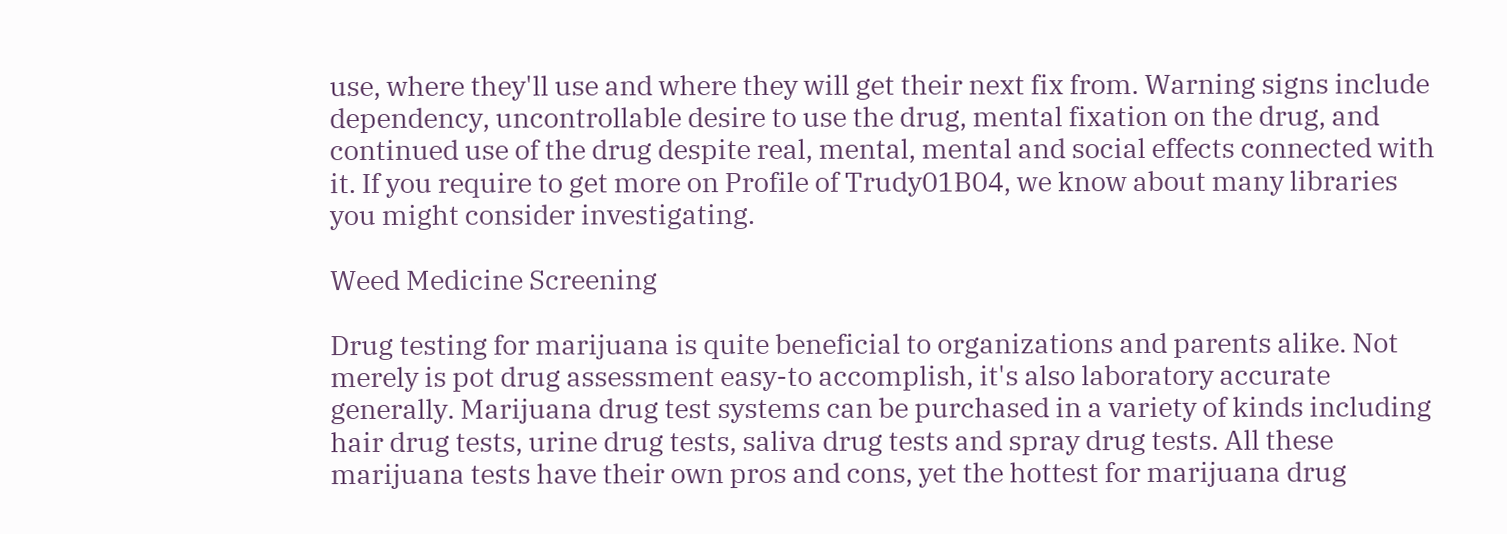use, where they'll use and where they will get their next fix from. Warning signs include dependency, uncontrollable desire to use the drug, mental fixation on the drug, and continued use of the drug despite real, mental, mental and social effects connected with it. If you require to get more on Profile of Trudy01B04, we know about many libraries you might consider investigating.

Weed Medicine Screening

Drug testing for marijuana is quite beneficial to organizations and parents alike. Not merely is pot drug assessment easy-to accomplish, it's also laboratory accurate generally. Marijuana drug test systems can be purchased in a variety of kinds including hair drug tests, urine drug tests, saliva drug tests and spray drug tests. All these marijuana tests have their own pros and cons, yet the hottest for marijuana drug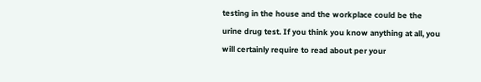testing in the house and the workplace could be the urine drug test. If you think you know anything at all, you will certainly require to read about per your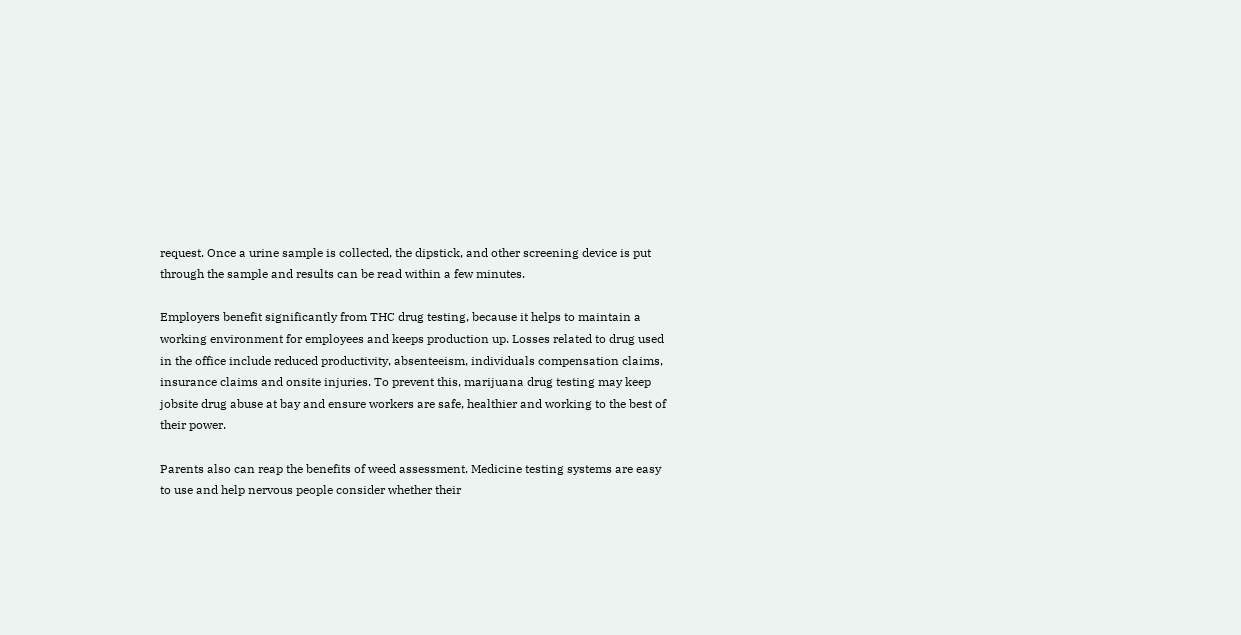request. Once a urine sample is collected, the dipstick, and other screening device is put through the sample and results can be read within a few minutes.

Employers benefit significantly from THC drug testing, because it helps to maintain a working environment for employees and keeps production up. Losses related to drug used in the office include reduced productivity, absenteeism, individuals compensation claims, insurance claims and onsite injuries. To prevent this, marijuana drug testing may keep jobsite drug abuse at bay and ensure workers are safe, healthier and working to the best of their power.

Parents also can reap the benefits of weed assessment. Medicine testing systems are easy to use and help nervous people consider whether their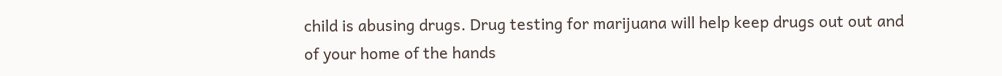child is abusing drugs. Drug testing for marijuana will help keep drugs out out and of your home of the hands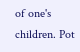of one's children. Pot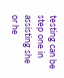testing can be step one in assisting she or he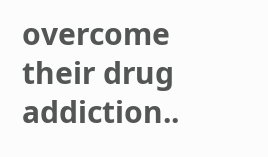overcome their drug addiction..